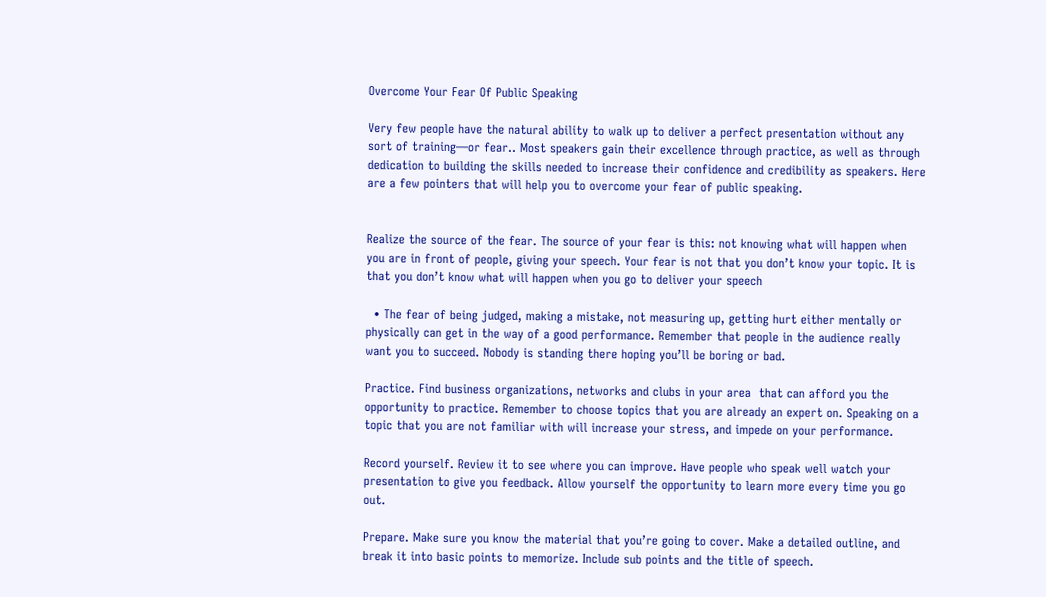Overcome Your Fear Of Public Speaking

Very few people have the natural ability to walk up to deliver a perfect presentation without any sort of training—or fear.. Most speakers gain their excellence through practice, as well as through dedication to building the skills needed to increase their confidence and credibility as speakers. Here are a few pointers that will help you to overcome your fear of public speaking.


Realize the source of the fear. The source of your fear is this: not knowing what will happen when you are in front of people, giving your speech. Your fear is not that you don’t know your topic. It is that you don’t know what will happen when you go to deliver your speech

  • The fear of being judged, making a mistake, not measuring up, getting hurt either mentally or physically can get in the way of a good performance. Remember that people in the audience really want you to succeed. Nobody is standing there hoping you’ll be boring or bad.

Practice. Find business organizations, networks and clubs in your area  that can afford you the opportunity to practice. Remember to choose topics that you are already an expert on. Speaking on a topic that you are not familiar with will increase your stress, and impede on your performance.

Record yourself. Review it to see where you can improve. Have people who speak well watch your presentation to give you feedback. Allow yourself the opportunity to learn more every time you go out.

Prepare. Make sure you know the material that you’re going to cover. Make a detailed outline, and break it into basic points to memorize. Include sub points and the title of speech.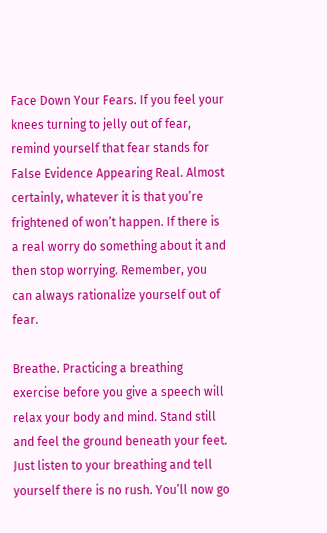Face Down Your Fears. If you feel your knees turning to jelly out of fear, remind yourself that fear stands for False Evidence Appearing Real. Almost certainly, whatever it is that you’re frightened of won’t happen. If there is a real worry do something about it and then stop worrying. Remember, you can always rationalize yourself out of fear.

Breathe. Practicing a breathing exercise before you give a speech will relax your body and mind. Stand still and feel the ground beneath your feet. Just listen to your breathing and tell yourself there is no rush. You’ll now go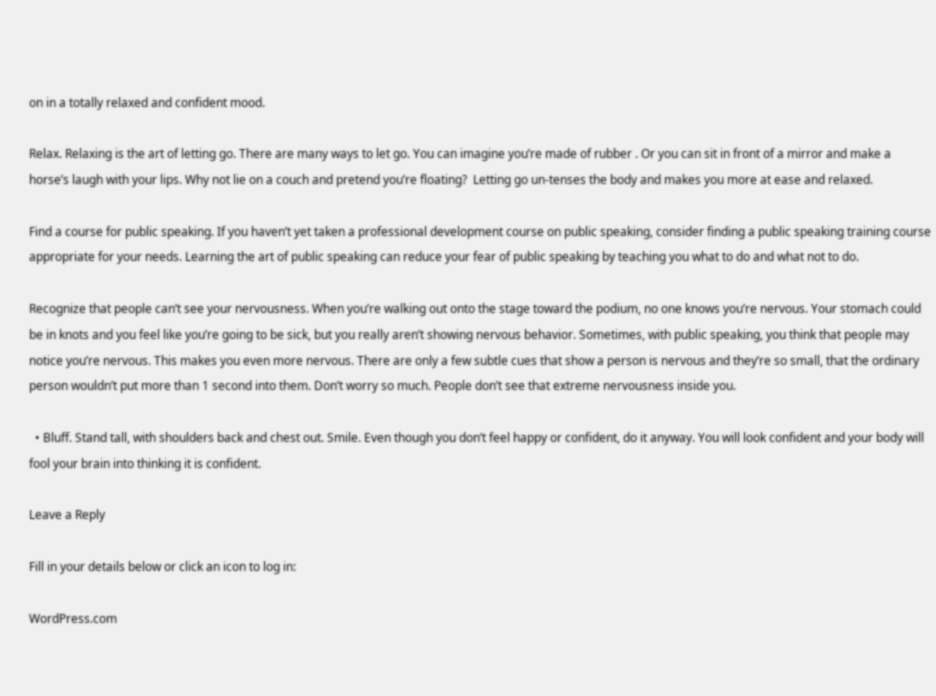on in a totally relaxed and confident mood.

Relax. Relaxing is the art of letting go. There are many ways to let go. You can imagine you’re made of rubber . Or you can sit in front of a mirror and make a horse’s laugh with your lips. Why not lie on a couch and pretend you’re floating?  Letting go un-tenses the body and makes you more at ease and relaxed.

Find a course for public speaking. If you haven’t yet taken a professional development course on public speaking, consider finding a public speaking training course appropriate for your needs. Learning the art of public speaking can reduce your fear of public speaking by teaching you what to do and what not to do.

Recognize that people can’t see your nervousness. When you’re walking out onto the stage toward the podium, no one knows you’re nervous. Your stomach could be in knots and you feel like you’re going to be sick, but you really aren’t showing nervous behavior. Sometimes, with public speaking, you think that people may notice you’re nervous. This makes you even more nervous. There are only a few subtle cues that show a person is nervous and they’re so small, that the ordinary person wouldn’t put more than 1 second into them. Don’t worry so much. People don’t see that extreme nervousness inside you.

  • Bluff. Stand tall, with shoulders back and chest out. Smile. Even though you don’t feel happy or confident, do it anyway. You will look confident and your body will fool your brain into thinking it is confident.

Leave a Reply

Fill in your details below or click an icon to log in:

WordPress.com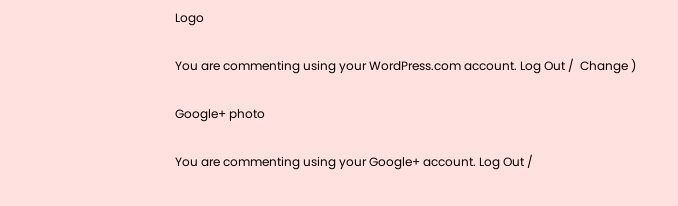Logo

You are commenting using your WordPress.com account. Log Out /  Change )

Google+ photo

You are commenting using your Google+ account. Log Out /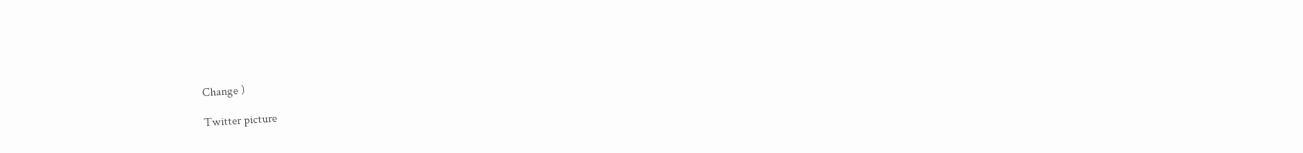Change )

Twitter picture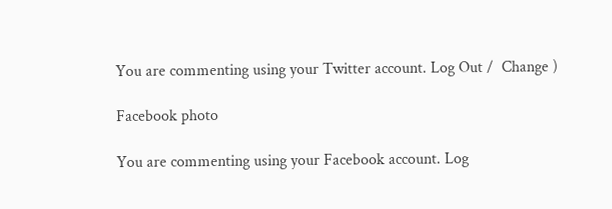You are commenting using your Twitter account. Log Out /  Change )

Facebook photo

You are commenting using your Facebook account. Log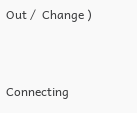Out /  Change )


Connecting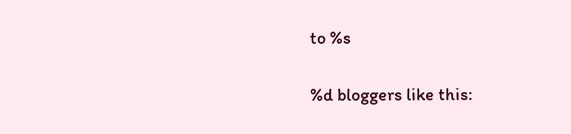to %s

%d bloggers like this: